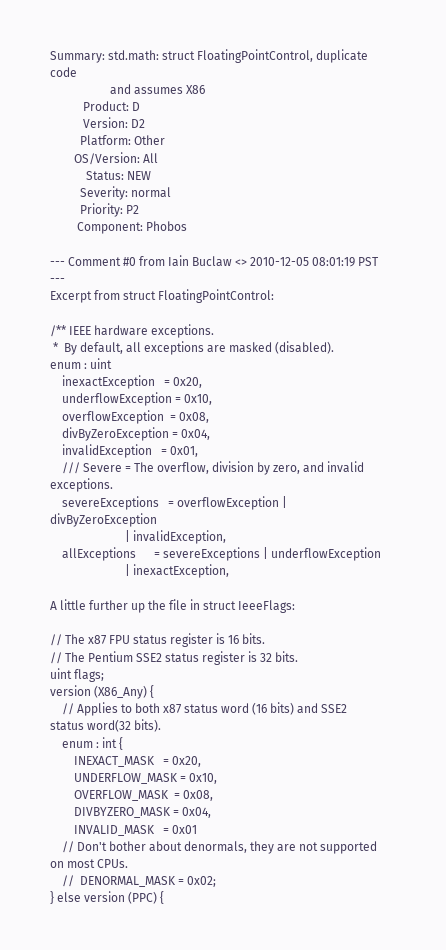Summary: std.math: struct FloatingPointControl, duplicate code
                    and assumes X86
           Product: D
           Version: D2
          Platform: Other
        OS/Version: All
            Status: NEW
          Severity: normal
          Priority: P2
         Component: Phobos

--- Comment #0 from Iain Buclaw <> 2010-12-05 08:01:19 PST ---
Excerpt from struct FloatingPointControl:

/** IEEE hardware exceptions.
 *  By default, all exceptions are masked (disabled).
enum : uint
    inexactException   = 0x20,
    underflowException = 0x10,
    overflowException  = 0x08,
    divByZeroException = 0x04,
    invalidException   = 0x01,
    /// Severe = The overflow, division by zero, and invalid exceptions.
    severeExceptions   = overflowException | divByZeroException
                         | invalidException,
    allExceptions      = severeExceptions | underflowException
                         | inexactException,

A little further up the file in struct IeeeFlags:

// The x87 FPU status register is 16 bits.
// The Pentium SSE2 status register is 32 bits.
uint flags;
version (X86_Any) {
    // Applies to both x87 status word (16 bits) and SSE2 status word(32 bits).
    enum : int {
        INEXACT_MASK   = 0x20,
        UNDERFLOW_MASK = 0x10,
        OVERFLOW_MASK  = 0x08,
        DIVBYZERO_MASK = 0x04,
        INVALID_MASK   = 0x01
    // Don't bother about denormals, they are not supported on most CPUs.
    //  DENORMAL_MASK = 0x02;
} else version (PPC) {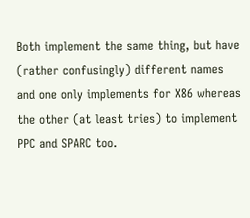Both implement the same thing, but have (rather confusingly) different names
and one only implements for X86 whereas the other (at least tries) to implement
PPC and SPARC too.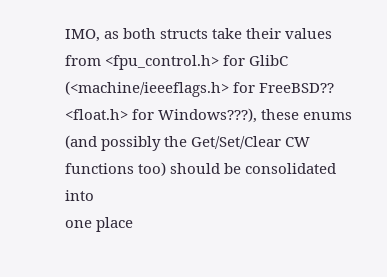IMO, as both structs take their values from <fpu_control.h> for GlibC
(<machine/ieeeflags.h> for FreeBSD?? <float.h> for Windows???), these enums
(and possibly the Get/Set/Clear CW functions too) should be consolidated into
one place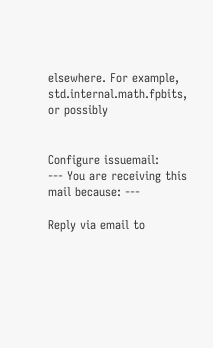elsewhere. For example, std.internal.math.fpbits, or possibly


Configure issuemail:
--- You are receiving this mail because: ---

Reply via email to